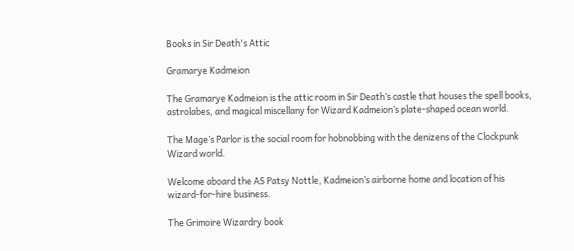Books in Sir Death's Attic

Gramarye Kadmeion

The Gramarye Kadmeion is the attic room in Sir Death’s castle that houses the spell books, astrolabes, and magical miscellany for Wizard Kadmeion’s plate-shaped ocean world.

The Mage’s Parlor is the social room for hobnobbing with the denizens of the Clockpunk Wizard world.

Welcome aboard the AS Patsy Nottle, Kadmeion’s airborne home and location of his wizard-for-hire business.

The Grimoire Wizardry book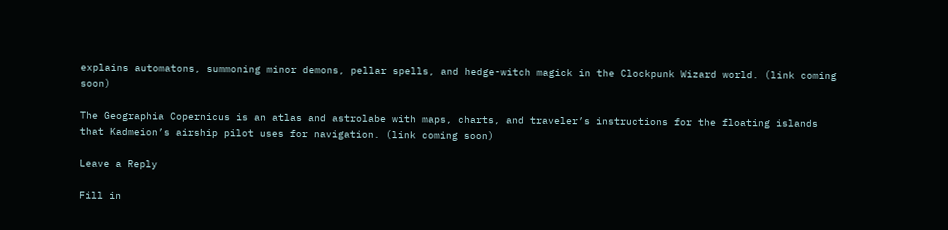explains automatons, summoning minor demons, pellar spells, and hedge-witch magick in the Clockpunk Wizard world. (link coming soon)

The Geographia Copernicus is an atlas and astrolabe with maps, charts, and traveler’s instructions for the floating islands that Kadmeion’s airship pilot uses for navigation. (link coming soon)

Leave a Reply

Fill in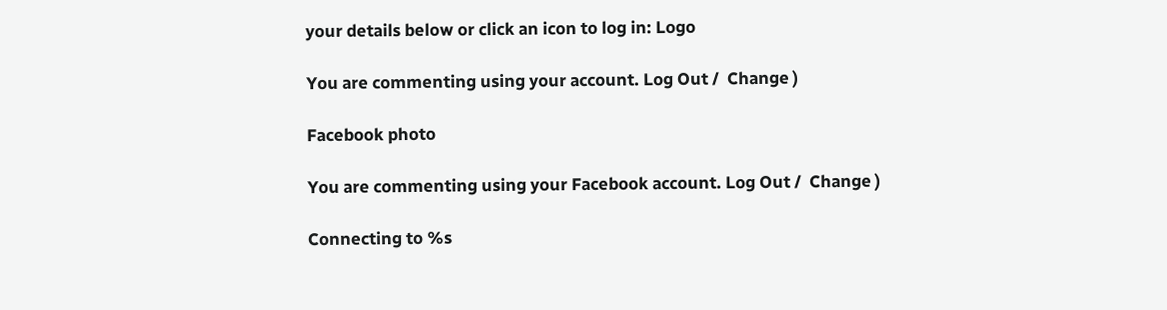your details below or click an icon to log in: Logo

You are commenting using your account. Log Out /  Change )

Facebook photo

You are commenting using your Facebook account. Log Out /  Change )

Connecting to %s